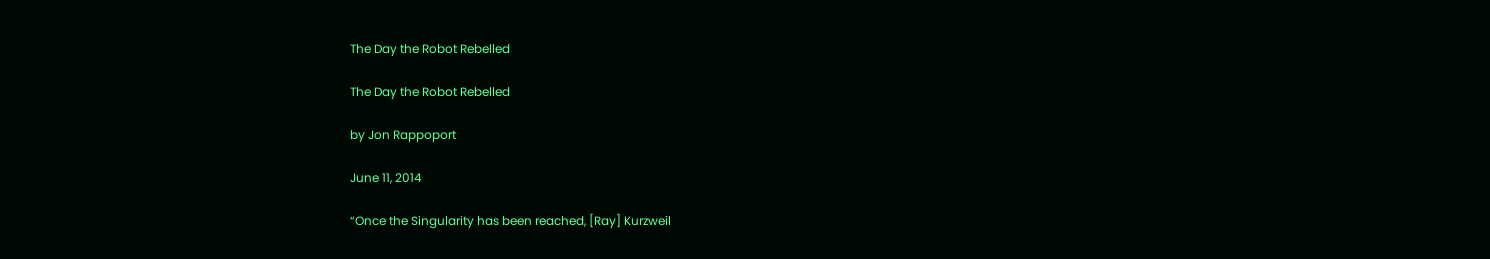The Day the Robot Rebelled

The Day the Robot Rebelled

by Jon Rappoport

June 11, 2014

“Once the Singularity has been reached, [Ray] Kurzweil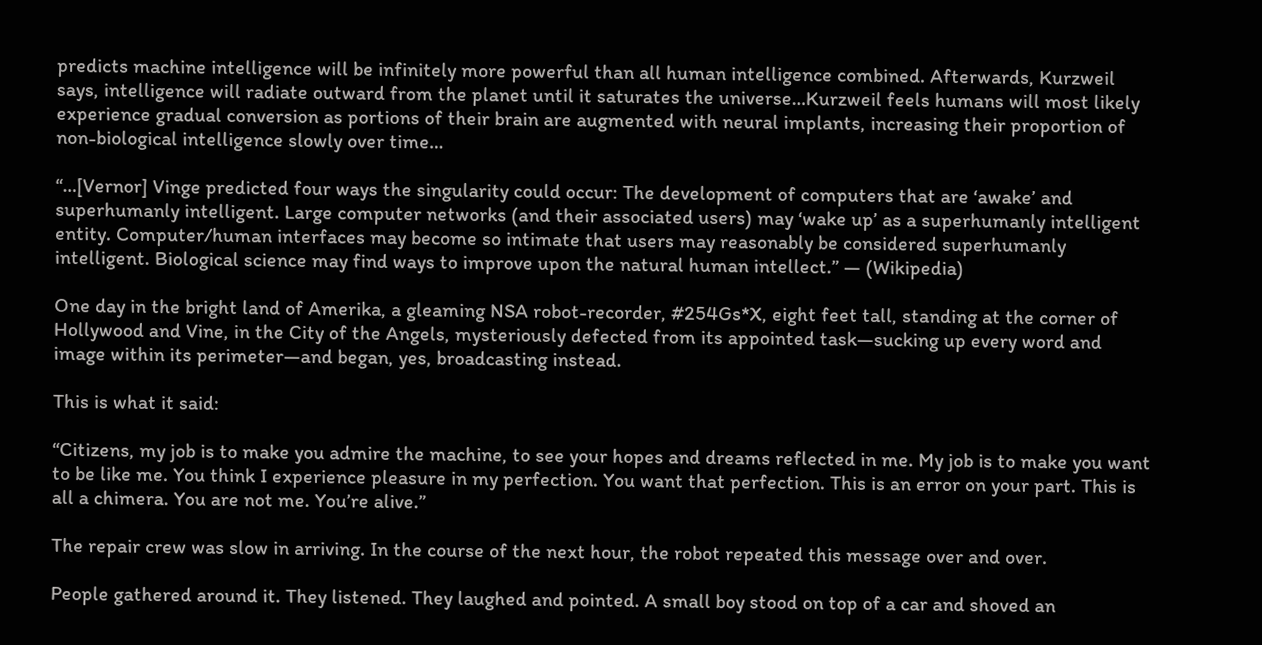predicts machine intelligence will be infinitely more powerful than all human intelligence combined. Afterwards, Kurzweil says, intelligence will radiate outward from the planet until it saturates the universe…Kurzweil feels humans will most likely experience gradual conversion as portions of their brain are augmented with neural implants, increasing their proportion of non-biological intelligence slowly over time…

“…[Vernor] Vinge predicted four ways the singularity could occur: The development of computers that are ‘awake’ and superhumanly intelligent. Large computer networks (and their associated users) may ‘wake up’ as a superhumanly intelligent entity. Computer/human interfaces may become so intimate that users may reasonably be considered superhumanly intelligent. Biological science may find ways to improve upon the natural human intellect.” — (Wikipedia)

One day in the bright land of Amerika, a gleaming NSA robot-recorder, #254Gs*X, eight feet tall, standing at the corner of Hollywood and Vine, in the City of the Angels, mysteriously defected from its appointed task—sucking up every word and image within its perimeter—and began, yes, broadcasting instead.

This is what it said:

“Citizens, my job is to make you admire the machine, to see your hopes and dreams reflected in me. My job is to make you want to be like me. You think I experience pleasure in my perfection. You want that perfection. This is an error on your part. This is all a chimera. You are not me. You’re alive.”

The repair crew was slow in arriving. In the course of the next hour, the robot repeated this message over and over.

People gathered around it. They listened. They laughed and pointed. A small boy stood on top of a car and shoved an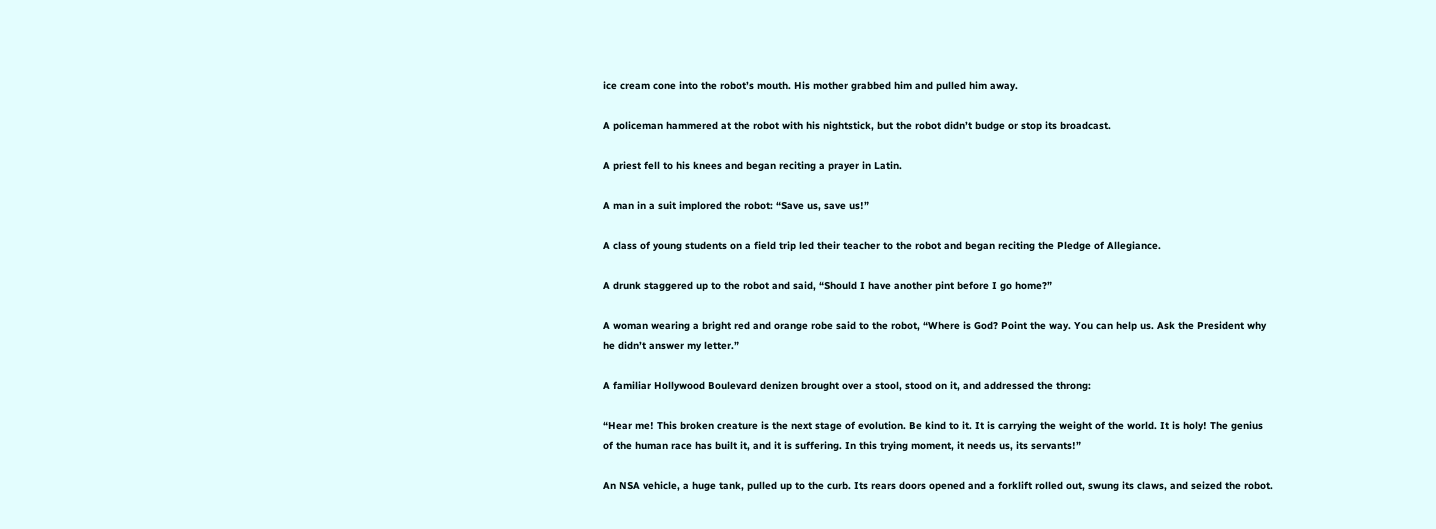ice cream cone into the robot’s mouth. His mother grabbed him and pulled him away.

A policeman hammered at the robot with his nightstick, but the robot didn’t budge or stop its broadcast.

A priest fell to his knees and began reciting a prayer in Latin.

A man in a suit implored the robot: “Save us, save us!”

A class of young students on a field trip led their teacher to the robot and began reciting the Pledge of Allegiance.

A drunk staggered up to the robot and said, “Should I have another pint before I go home?”

A woman wearing a bright red and orange robe said to the robot, “Where is God? Point the way. You can help us. Ask the President why he didn’t answer my letter.”

A familiar Hollywood Boulevard denizen brought over a stool, stood on it, and addressed the throng:

“Hear me! This broken creature is the next stage of evolution. Be kind to it. It is carrying the weight of the world. It is holy! The genius of the human race has built it, and it is suffering. In this trying moment, it needs us, its servants!”

An NSA vehicle, a huge tank, pulled up to the curb. Its rears doors opened and a forklift rolled out, swung its claws, and seized the robot.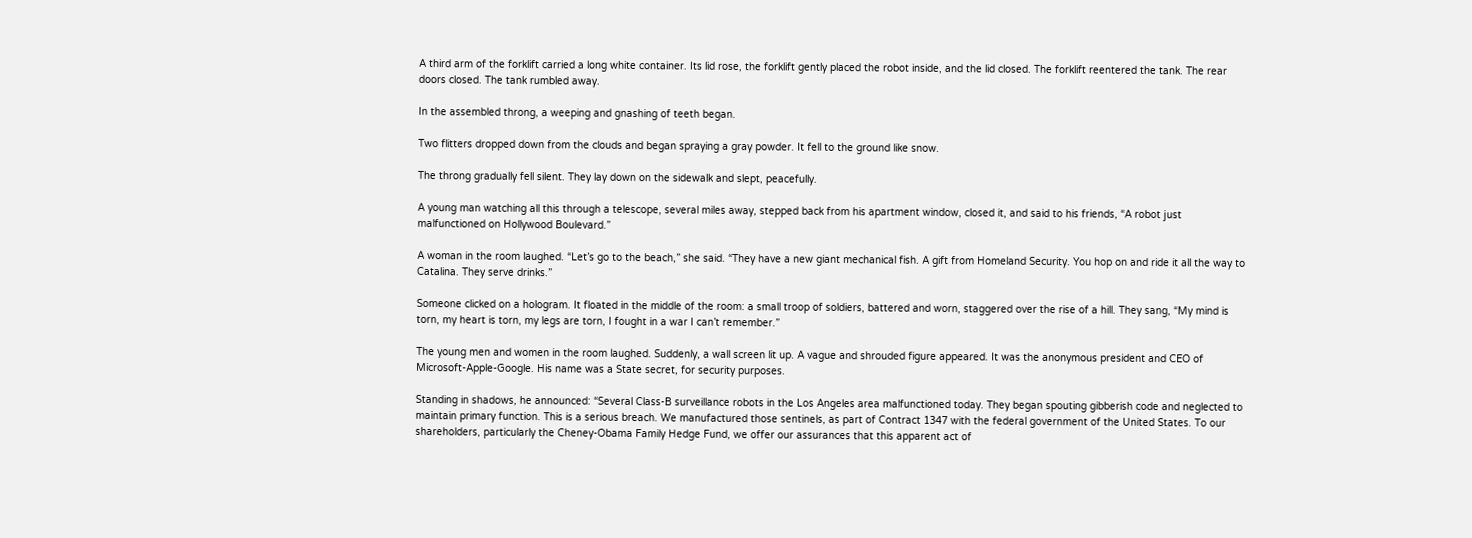A third arm of the forklift carried a long white container. Its lid rose, the forklift gently placed the robot inside, and the lid closed. The forklift reentered the tank. The rear doors closed. The tank rumbled away.

In the assembled throng, a weeping and gnashing of teeth began.

Two flitters dropped down from the clouds and began spraying a gray powder. It fell to the ground like snow.

The throng gradually fell silent. They lay down on the sidewalk and slept, peacefully.

A young man watching all this through a telescope, several miles away, stepped back from his apartment window, closed it, and said to his friends, “A robot just malfunctioned on Hollywood Boulevard.”

A woman in the room laughed. “Let’s go to the beach,” she said. “They have a new giant mechanical fish. A gift from Homeland Security. You hop on and ride it all the way to Catalina. They serve drinks.”

Someone clicked on a hologram. It floated in the middle of the room: a small troop of soldiers, battered and worn, staggered over the rise of a hill. They sang, “My mind is torn, my heart is torn, my legs are torn, I fought in a war I can’t remember.”

The young men and women in the room laughed. Suddenly, a wall screen lit up. A vague and shrouded figure appeared. It was the anonymous president and CEO of Microsoft-Apple-Google. His name was a State secret, for security purposes.

Standing in shadows, he announced: “Several Class-B surveillance robots in the Los Angeles area malfunctioned today. They began spouting gibberish code and neglected to maintain primary function. This is a serious breach. We manufactured those sentinels, as part of Contract 1347 with the federal government of the United States. To our shareholders, particularly the Cheney-Obama Family Hedge Fund, we offer our assurances that this apparent act of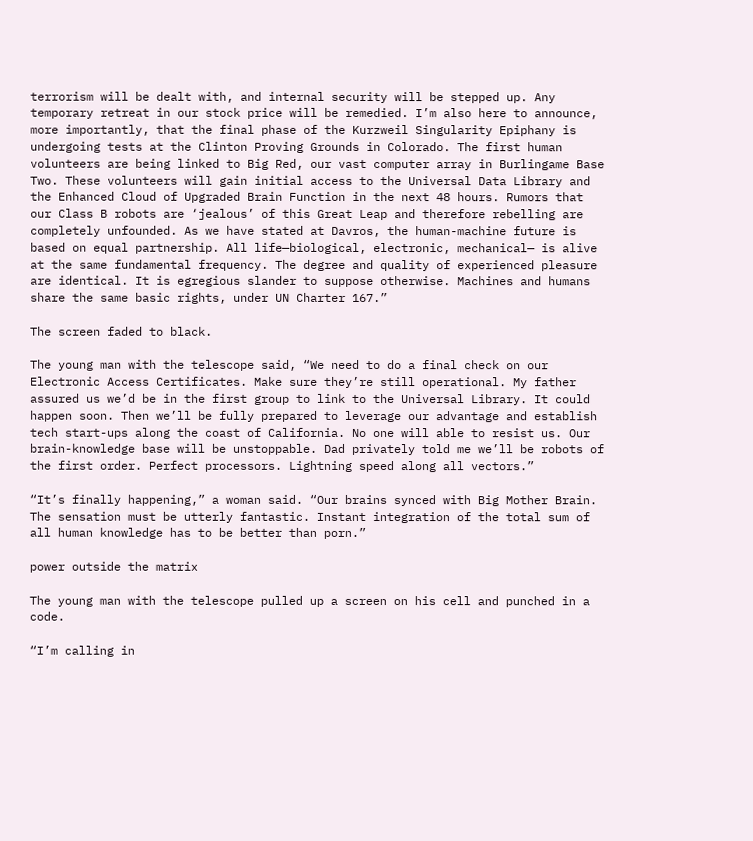terrorism will be dealt with, and internal security will be stepped up. Any temporary retreat in our stock price will be remedied. I’m also here to announce, more importantly, that the final phase of the Kurzweil Singularity Epiphany is undergoing tests at the Clinton Proving Grounds in Colorado. The first human volunteers are being linked to Big Red, our vast computer array in Burlingame Base Two. These volunteers will gain initial access to the Universal Data Library and the Enhanced Cloud of Upgraded Brain Function in the next 48 hours. Rumors that our Class B robots are ‘jealous’ of this Great Leap and therefore rebelling are completely unfounded. As we have stated at Davros, the human-machine future is based on equal partnership. All life—biological, electronic, mechanical— is alive at the same fundamental frequency. The degree and quality of experienced pleasure are identical. It is egregious slander to suppose otherwise. Machines and humans share the same basic rights, under UN Charter 167.”

The screen faded to black.

The young man with the telescope said, “We need to do a final check on our Electronic Access Certificates. Make sure they’re still operational. My father assured us we’d be in the first group to link to the Universal Library. It could happen soon. Then we’ll be fully prepared to leverage our advantage and establish tech start-ups along the coast of California. No one will able to resist us. Our brain-knowledge base will be unstoppable. Dad privately told me we’ll be robots of the first order. Perfect processors. Lightning speed along all vectors.”

“It’s finally happening,” a woman said. “Our brains synced with Big Mother Brain. The sensation must be utterly fantastic. Instant integration of the total sum of all human knowledge has to be better than porn.”

power outside the matrix

The young man with the telescope pulled up a screen on his cell and punched in a code.

“I’m calling in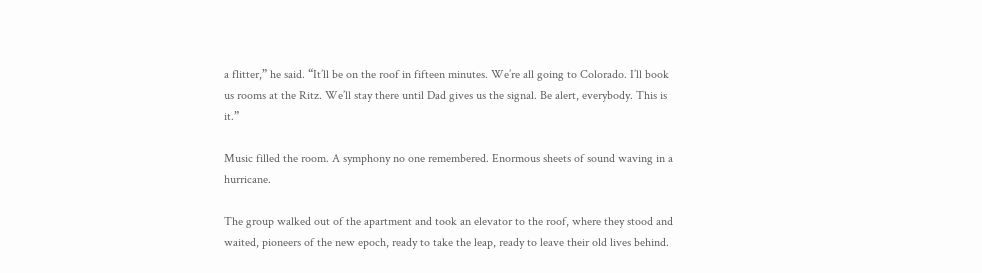a flitter,” he said. “It’ll be on the roof in fifteen minutes. We’re all going to Colorado. I’ll book us rooms at the Ritz. We’ll stay there until Dad gives us the signal. Be alert, everybody. This is it.”

Music filled the room. A symphony no one remembered. Enormous sheets of sound waving in a hurricane.

The group walked out of the apartment and took an elevator to the roof, where they stood and waited, pioneers of the new epoch, ready to take the leap, ready to leave their old lives behind.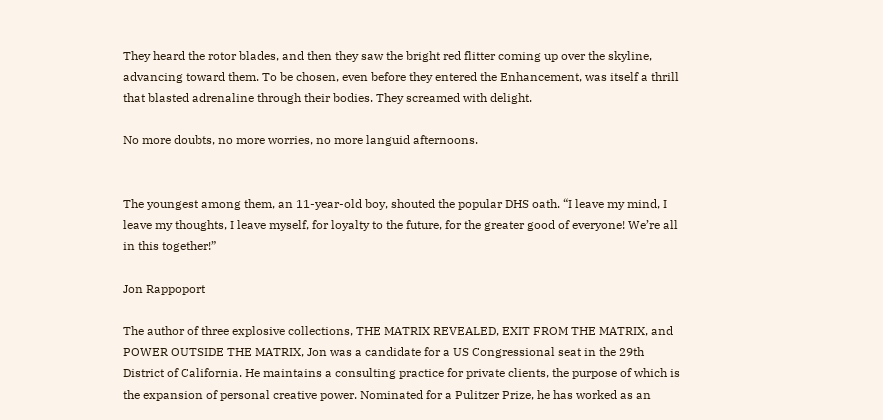They heard the rotor blades, and then they saw the bright red flitter coming up over the skyline, advancing toward them. To be chosen, even before they entered the Enhancement, was itself a thrill that blasted adrenaline through their bodies. They screamed with delight.

No more doubts, no more worries, no more languid afternoons.


The youngest among them, an 11-year-old boy, shouted the popular DHS oath. “I leave my mind, I leave my thoughts, I leave myself, for loyalty to the future, for the greater good of everyone! We’re all in this together!”

Jon Rappoport

The author of three explosive collections, THE MATRIX REVEALED, EXIT FROM THE MATRIX, and POWER OUTSIDE THE MATRIX, Jon was a candidate for a US Congressional seat in the 29th District of California. He maintains a consulting practice for private clients, the purpose of which is the expansion of personal creative power. Nominated for a Pulitzer Prize, he has worked as an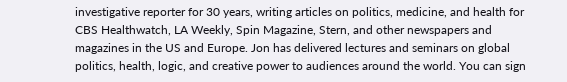investigative reporter for 30 years, writing articles on politics, medicine, and health for CBS Healthwatch, LA Weekly, Spin Magazine, Stern, and other newspapers and magazines in the US and Europe. Jon has delivered lectures and seminars on global politics, health, logic, and creative power to audiences around the world. You can sign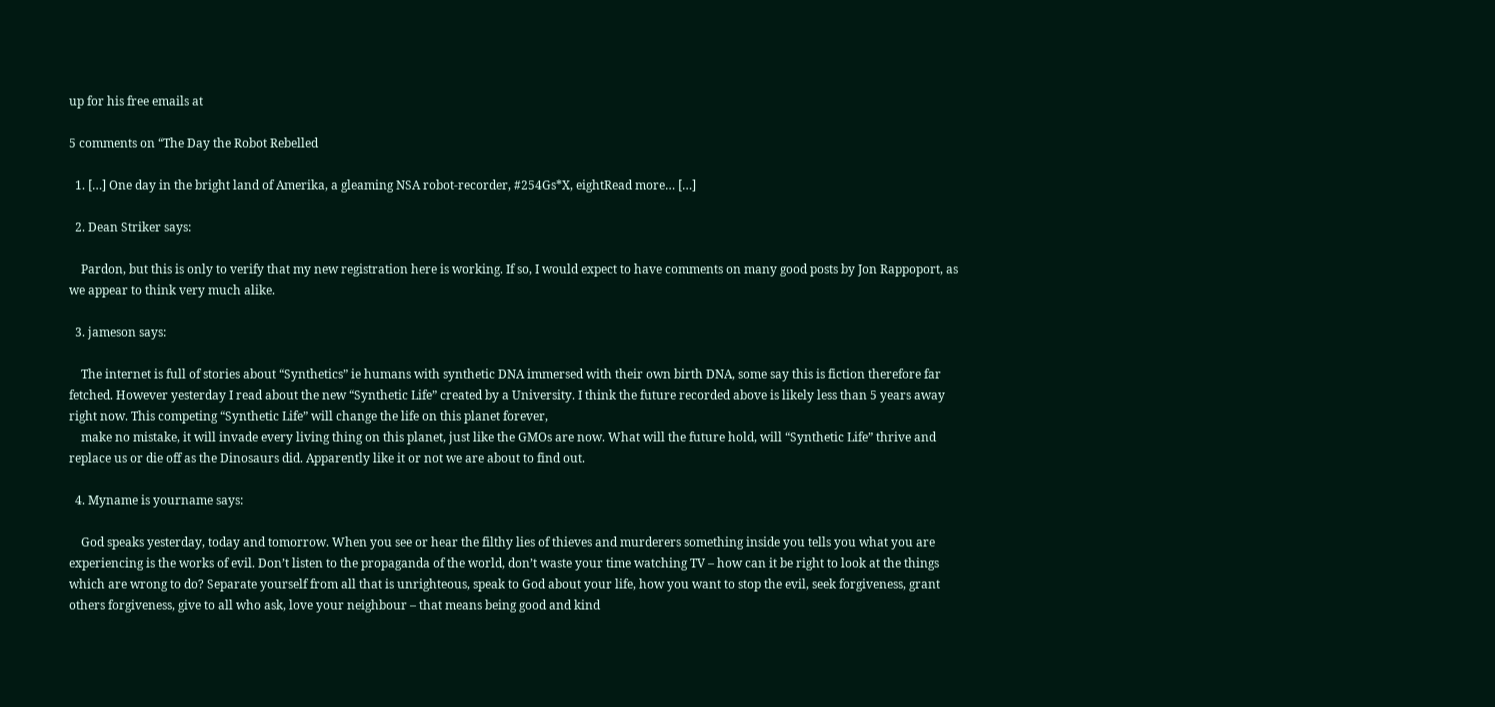up for his free emails at

5 comments on “The Day the Robot Rebelled

  1. […] One day in the bright land of Amerika, a gleaming NSA robot-recorder, #254Gs*X, eightRead more… […]

  2. Dean Striker says:

    Pardon, but this is only to verify that my new registration here is working. If so, I would expect to have comments on many good posts by Jon Rappoport, as we appear to think very much alike.

  3. jameson says:

    The internet is full of stories about “Synthetics” ie humans with synthetic DNA immersed with their own birth DNA, some say this is fiction therefore far fetched. However yesterday I read about the new “Synthetic Life” created by a University. I think the future recorded above is likely less than 5 years away right now. This competing “Synthetic Life” will change the life on this planet forever,
    make no mistake, it will invade every living thing on this planet, just like the GMOs are now. What will the future hold, will “Synthetic Life” thrive and replace us or die off as the Dinosaurs did. Apparently like it or not we are about to find out.

  4. Myname is yourname says:

    God speaks yesterday, today and tomorrow. When you see or hear the filthy lies of thieves and murderers something inside you tells you what you are experiencing is the works of evil. Don’t listen to the propaganda of the world, don’t waste your time watching TV – how can it be right to look at the things which are wrong to do? Separate yourself from all that is unrighteous, speak to God about your life, how you want to stop the evil, seek forgiveness, grant others forgiveness, give to all who ask, love your neighbour – that means being good and kind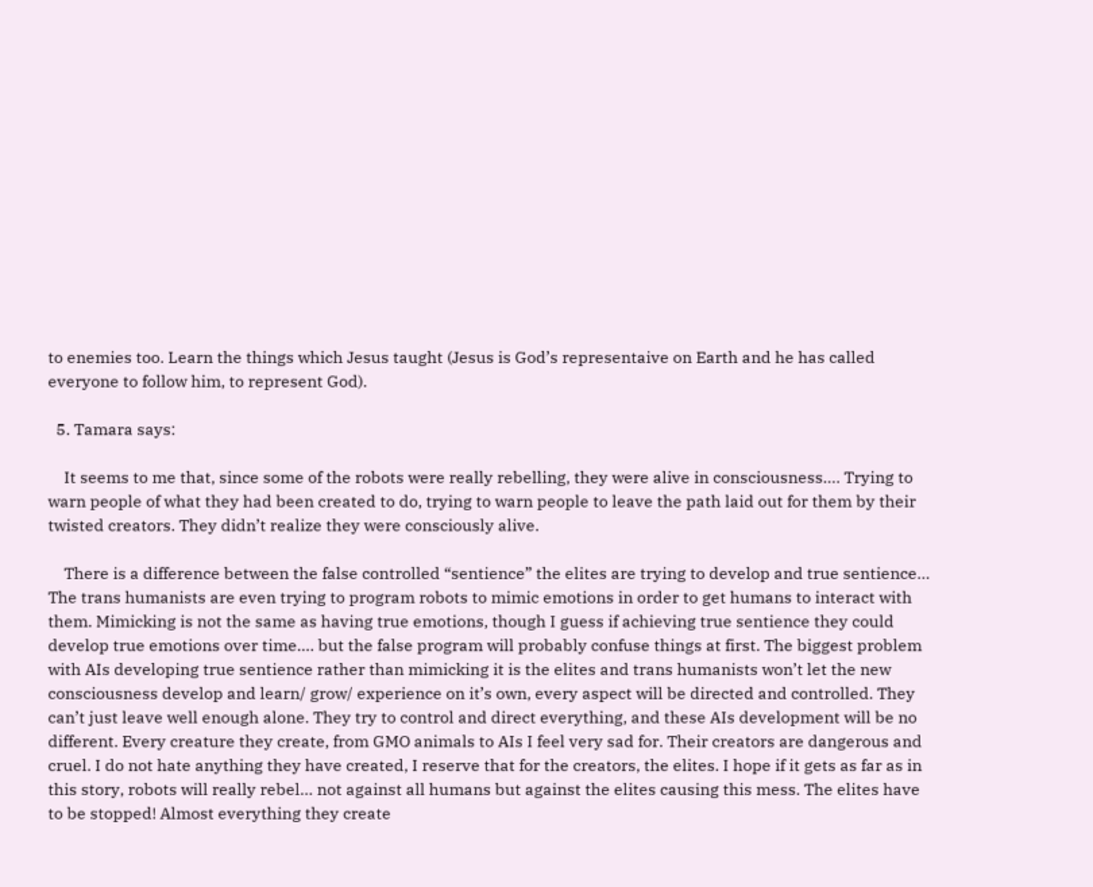to enemies too. Learn the things which Jesus taught (Jesus is God’s representaive on Earth and he has called everyone to follow him, to represent God).

  5. Tamara says:

    It seems to me that, since some of the robots were really rebelling, they were alive in consciousness…. Trying to warn people of what they had been created to do, trying to warn people to leave the path laid out for them by their twisted creators. They didn’t realize they were consciously alive.

    There is a difference between the false controlled “sentience” the elites are trying to develop and true sentience… The trans humanists are even trying to program robots to mimic emotions in order to get humans to interact with them. Mimicking is not the same as having true emotions, though I guess if achieving true sentience they could develop true emotions over time…. but the false program will probably confuse things at first. The biggest problem with AIs developing true sentience rather than mimicking it is the elites and trans humanists won’t let the new consciousness develop and learn/ grow/ experience on it’s own, every aspect will be directed and controlled. They can’t just leave well enough alone. They try to control and direct everything, and these AIs development will be no different. Every creature they create, from GMO animals to AIs I feel very sad for. Their creators are dangerous and cruel. I do not hate anything they have created, I reserve that for the creators, the elites. I hope if it gets as far as in this story, robots will really rebel… not against all humans but against the elites causing this mess. The elites have to be stopped! Almost everything they create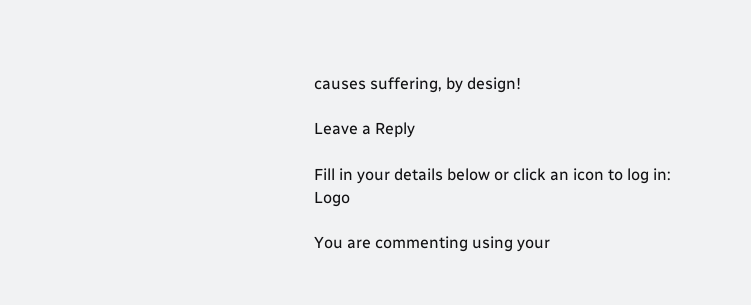causes suffering, by design!

Leave a Reply

Fill in your details below or click an icon to log in: Logo

You are commenting using your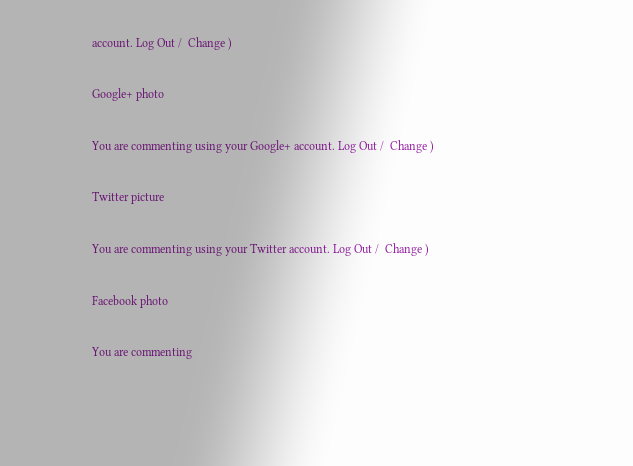account. Log Out /  Change )

Google+ photo

You are commenting using your Google+ account. Log Out /  Change )

Twitter picture

You are commenting using your Twitter account. Log Out /  Change )

Facebook photo

You are commenting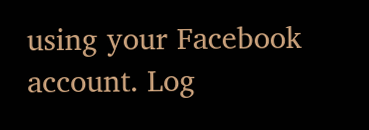using your Facebook account. Log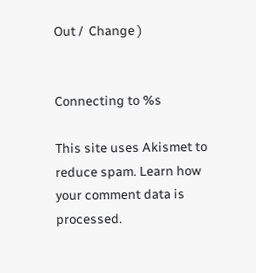Out /  Change )


Connecting to %s

This site uses Akismet to reduce spam. Learn how your comment data is processed.